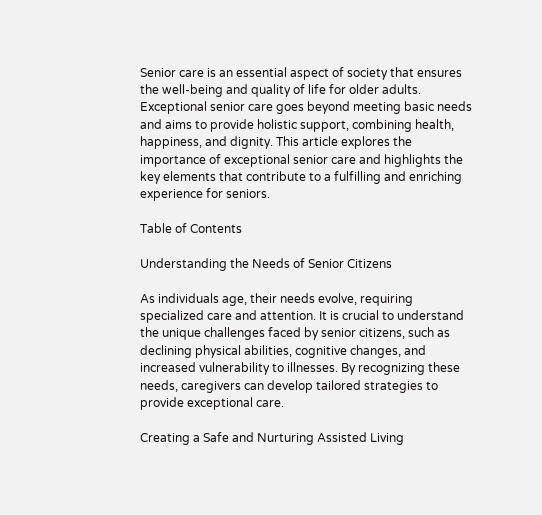Senior care is an essential aspect of society that ensures the well-being and quality of life for older adults. Exceptional senior care goes beyond meeting basic needs and aims to provide holistic support, combining health, happiness, and dignity. This article explores the importance of exceptional senior care and highlights the key elements that contribute to a fulfilling and enriching experience for seniors.

Table of Contents

Understanding the Needs of Senior Citizens

As individuals age, their needs evolve, requiring specialized care and attention. It is crucial to understand the unique challenges faced by senior citizens, such as declining physical abilities, cognitive changes, and increased vulnerability to illnesses. By recognizing these needs, caregivers can develop tailored strategies to provide exceptional care.

Creating a Safe and Nurturing Assisted Living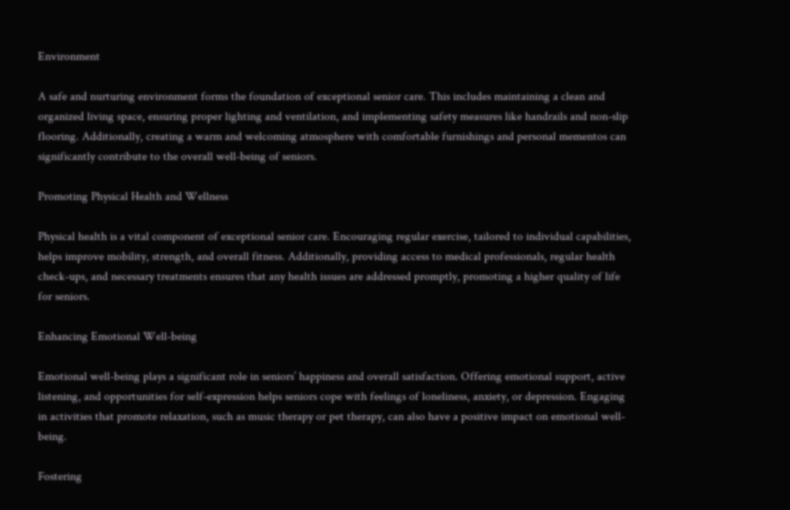Environment

A safe and nurturing environment forms the foundation of exceptional senior care. This includes maintaining a clean and organized living space, ensuring proper lighting and ventilation, and implementing safety measures like handrails and non-slip flooring. Additionally, creating a warm and welcoming atmosphere with comfortable furnishings and personal mementos can significantly contribute to the overall well-being of seniors.

Promoting Physical Health and Wellness

Physical health is a vital component of exceptional senior care. Encouraging regular exercise, tailored to individual capabilities, helps improve mobility, strength, and overall fitness. Additionally, providing access to medical professionals, regular health check-ups, and necessary treatments ensures that any health issues are addressed promptly, promoting a higher quality of life for seniors.

Enhancing Emotional Well-being

Emotional well-being plays a significant role in seniors’ happiness and overall satisfaction. Offering emotional support, active listening, and opportunities for self-expression helps seniors cope with feelings of loneliness, anxiety, or depression. Engaging in activities that promote relaxation, such as music therapy or pet therapy, can also have a positive impact on emotional well-being.

Fostering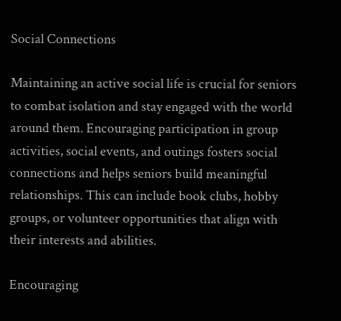Social Connections

Maintaining an active social life is crucial for seniors to combat isolation and stay engaged with the world around them. Encouraging participation in group activities, social events, and outings fosters social connections and helps seniors build meaningful relationships. This can include book clubs, hobby groups, or volunteer opportunities that align with their interests and abilities.

Encouraging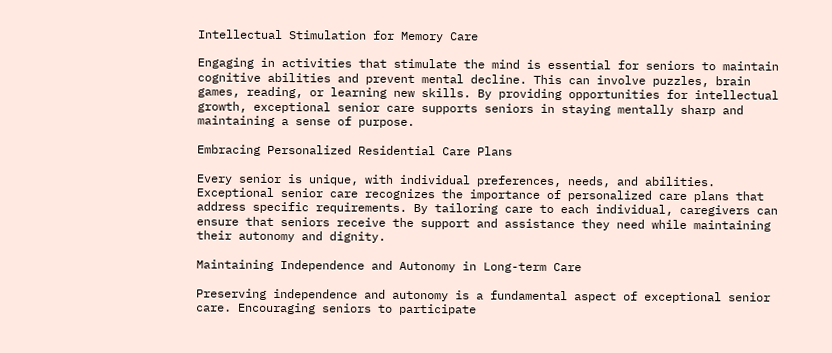Intellectual Stimulation for Memory Care

Engaging in activities that stimulate the mind is essential for seniors to maintain cognitive abilities and prevent mental decline. This can involve puzzles, brain games, reading, or learning new skills. By providing opportunities for intellectual growth, exceptional senior care supports seniors in staying mentally sharp and maintaining a sense of purpose.

Embracing Personalized Residential Care Plans

Every senior is unique, with individual preferences, needs, and abilities. Exceptional senior care recognizes the importance of personalized care plans that address specific requirements. By tailoring care to each individual, caregivers can ensure that seniors receive the support and assistance they need while maintaining their autonomy and dignity.

Maintaining Independence and Autonomy in Long-term Care

Preserving independence and autonomy is a fundamental aspect of exceptional senior care. Encouraging seniors to participate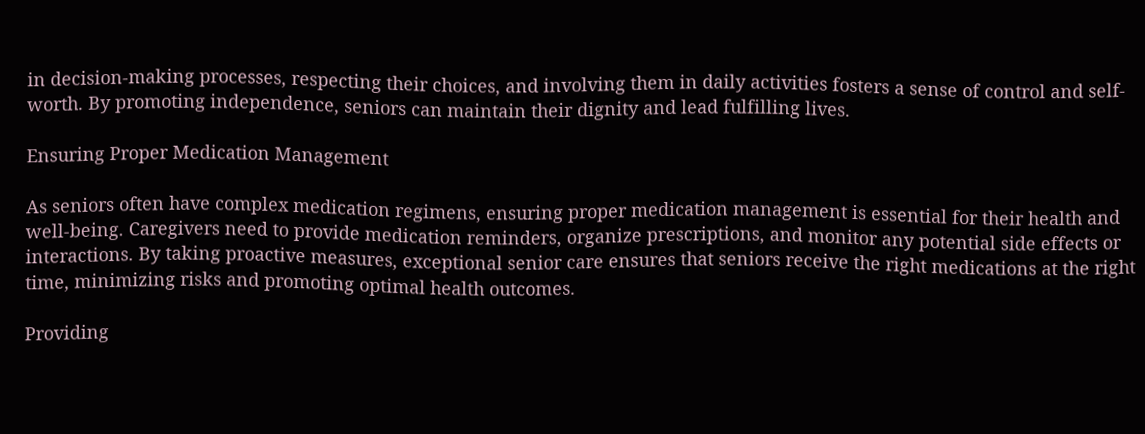in decision-making processes, respecting their choices, and involving them in daily activities fosters a sense of control and self-worth. By promoting independence, seniors can maintain their dignity and lead fulfilling lives.

Ensuring Proper Medication Management

As seniors often have complex medication regimens, ensuring proper medication management is essential for their health and well-being. Caregivers need to provide medication reminders, organize prescriptions, and monitor any potential side effects or interactions. By taking proactive measures, exceptional senior care ensures that seniors receive the right medications at the right time, minimizing risks and promoting optimal health outcomes.

Providing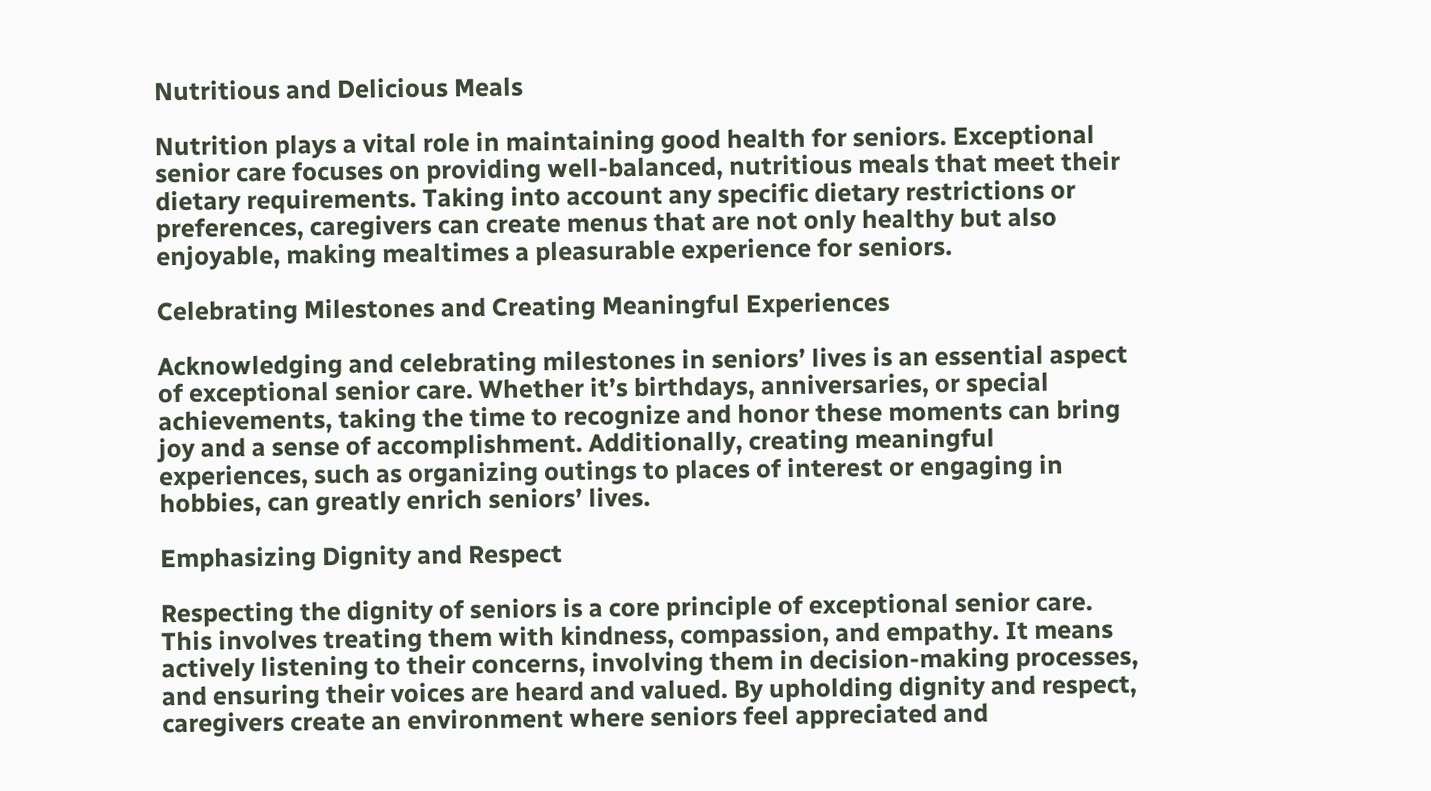Nutritious and Delicious Meals

Nutrition plays a vital role in maintaining good health for seniors. Exceptional senior care focuses on providing well-balanced, nutritious meals that meet their dietary requirements. Taking into account any specific dietary restrictions or preferences, caregivers can create menus that are not only healthy but also enjoyable, making mealtimes a pleasurable experience for seniors.

Celebrating Milestones and Creating Meaningful Experiences

Acknowledging and celebrating milestones in seniors’ lives is an essential aspect of exceptional senior care. Whether it’s birthdays, anniversaries, or special achievements, taking the time to recognize and honor these moments can bring joy and a sense of accomplishment. Additionally, creating meaningful experiences, such as organizing outings to places of interest or engaging in hobbies, can greatly enrich seniors’ lives.

Emphasizing Dignity and Respect

Respecting the dignity of seniors is a core principle of exceptional senior care. This involves treating them with kindness, compassion, and empathy. It means actively listening to their concerns, involving them in decision-making processes, and ensuring their voices are heard and valued. By upholding dignity and respect, caregivers create an environment where seniors feel appreciated and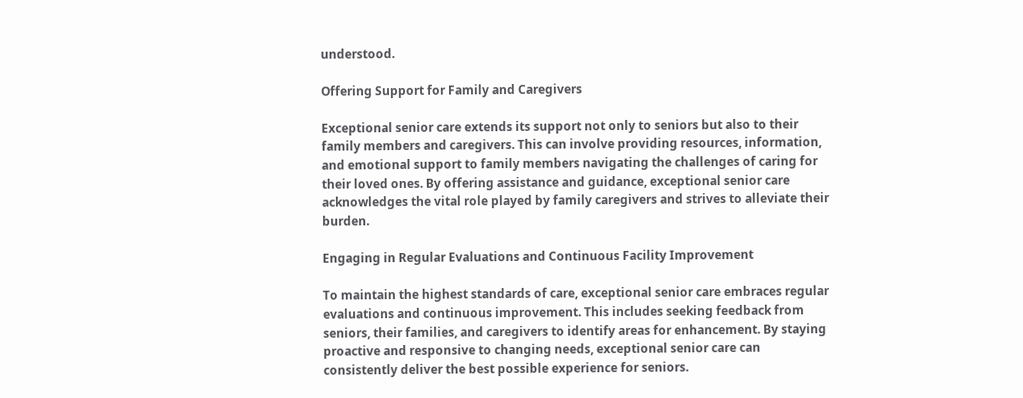understood.

Offering Support for Family and Caregivers

Exceptional senior care extends its support not only to seniors but also to their family members and caregivers. This can involve providing resources, information, and emotional support to family members navigating the challenges of caring for their loved ones. By offering assistance and guidance, exceptional senior care acknowledges the vital role played by family caregivers and strives to alleviate their burden.

Engaging in Regular Evaluations and Continuous Facility Improvement

To maintain the highest standards of care, exceptional senior care embraces regular evaluations and continuous improvement. This includes seeking feedback from seniors, their families, and caregivers to identify areas for enhancement. By staying proactive and responsive to changing needs, exceptional senior care can consistently deliver the best possible experience for seniors.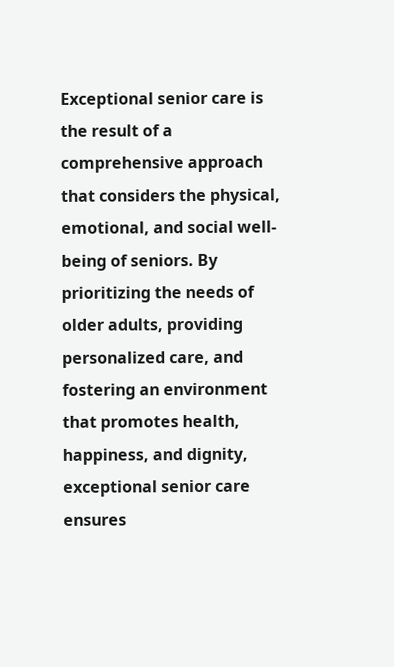Exceptional senior care is the result of a comprehensive approach that considers the physical, emotional, and social well-being of seniors. By prioritizing the needs of older adults, providing personalized care, and fostering an environment that promotes health, happiness, and dignity, exceptional senior care ensures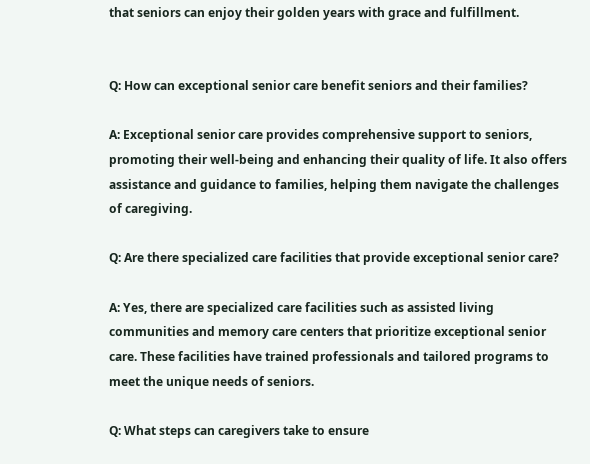that seniors can enjoy their golden years with grace and fulfillment.


Q: How can exceptional senior care benefit seniors and their families?

A: Exceptional senior care provides comprehensive support to seniors, promoting their well-being and enhancing their quality of life. It also offers assistance and guidance to families, helping them navigate the challenges of caregiving.

Q: Are there specialized care facilities that provide exceptional senior care?

A: Yes, there are specialized care facilities such as assisted living communities and memory care centers that prioritize exceptional senior care. These facilities have trained professionals and tailored programs to meet the unique needs of seniors.

Q: What steps can caregivers take to ensure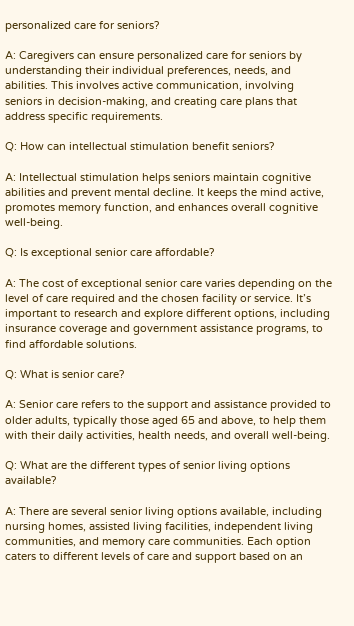personalized care for seniors?

A: Caregivers can ensure personalized care for seniors by understanding their individual preferences, needs, and abilities. This involves active communication, involving seniors in decision-making, and creating care plans that address specific requirements.

Q: How can intellectual stimulation benefit seniors?

A: Intellectual stimulation helps seniors maintain cognitive abilities and prevent mental decline. It keeps the mind active, promotes memory function, and enhances overall cognitive well-being.

Q: Is exceptional senior care affordable?

A: The cost of exceptional senior care varies depending on the level of care required and the chosen facility or service. It’s important to research and explore different options, including insurance coverage and government assistance programs, to find affordable solutions.

Q: What is senior care?

A: Senior care refers to the support and assistance provided to older adults, typically those aged 65 and above, to help them with their daily activities, health needs, and overall well-being.

Q: What are the different types of senior living options available?

A: There are several senior living options available, including nursing homes, assisted living facilities, independent living communities, and memory care communities. Each option caters to different levels of care and support based on an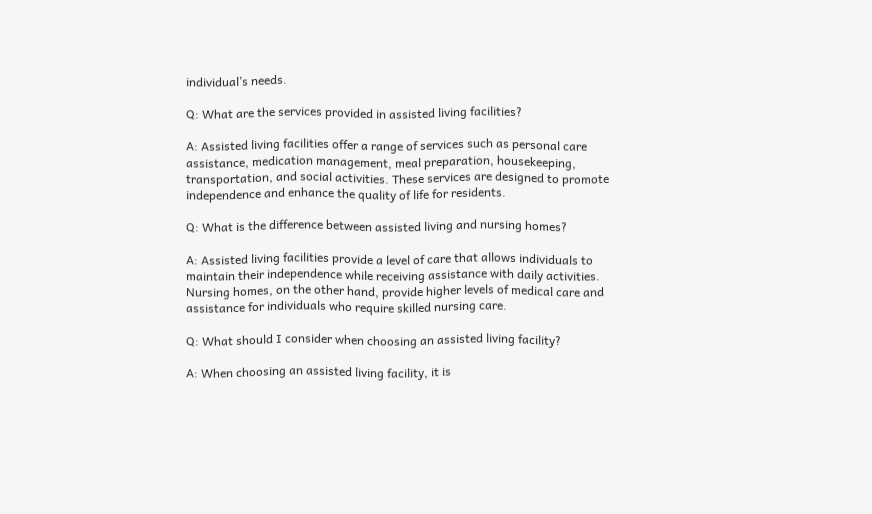individual’s needs.

Q: What are the services provided in assisted living facilities?

A: Assisted living facilities offer a range of services such as personal care assistance, medication management, meal preparation, housekeeping, transportation, and social activities. These services are designed to promote independence and enhance the quality of life for residents.

Q: What is the difference between assisted living and nursing homes?

A: Assisted living facilities provide a level of care that allows individuals to maintain their independence while receiving assistance with daily activities. Nursing homes, on the other hand, provide higher levels of medical care and assistance for individuals who require skilled nursing care.

Q: What should I consider when choosing an assisted living facility?

A: When choosing an assisted living facility, it is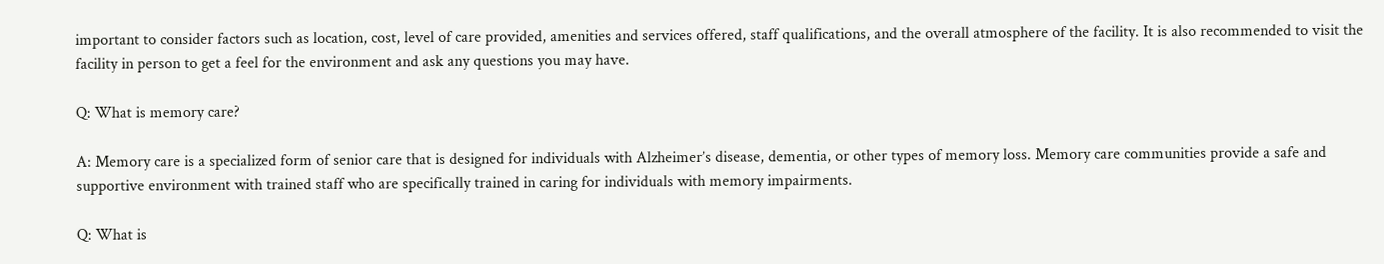important to consider factors such as location, cost, level of care provided, amenities and services offered, staff qualifications, and the overall atmosphere of the facility. It is also recommended to visit the facility in person to get a feel for the environment and ask any questions you may have.

Q: What is memory care?

A: Memory care is a specialized form of senior care that is designed for individuals with Alzheimer’s disease, dementia, or other types of memory loss. Memory care communities provide a safe and supportive environment with trained staff who are specifically trained in caring for individuals with memory impairments.

Q: What is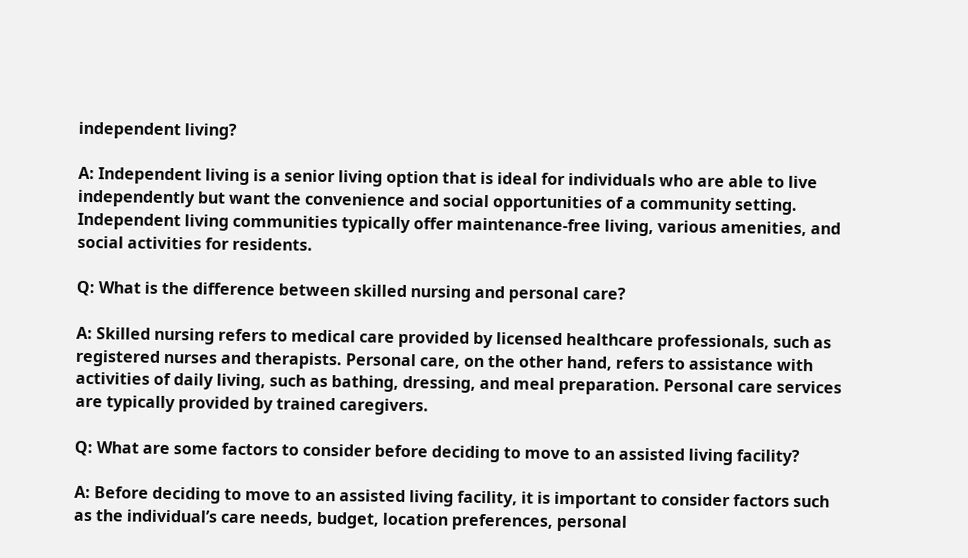independent living?

A: Independent living is a senior living option that is ideal for individuals who are able to live independently but want the convenience and social opportunities of a community setting. Independent living communities typically offer maintenance-free living, various amenities, and social activities for residents.

Q: What is the difference between skilled nursing and personal care?

A: Skilled nursing refers to medical care provided by licensed healthcare professionals, such as registered nurses and therapists. Personal care, on the other hand, refers to assistance with activities of daily living, such as bathing, dressing, and meal preparation. Personal care services are typically provided by trained caregivers.

Q: What are some factors to consider before deciding to move to an assisted living facility?

A: Before deciding to move to an assisted living facility, it is important to consider factors such as the individual’s care needs, budget, location preferences, personal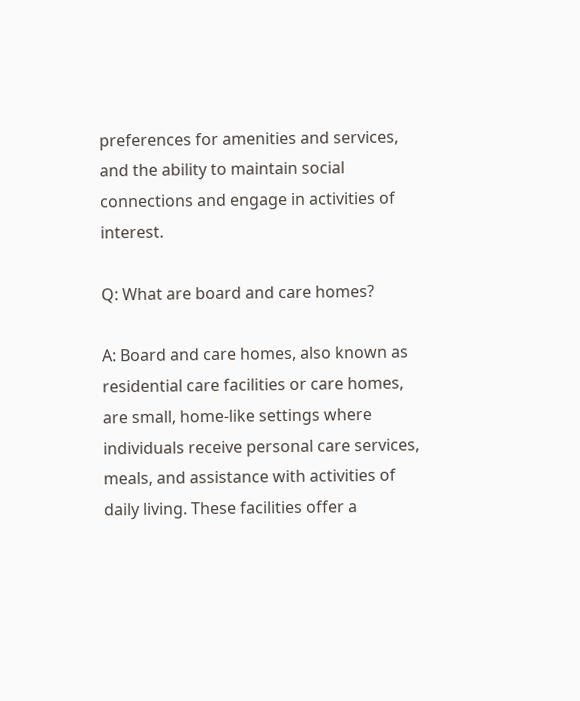preferences for amenities and services, and the ability to maintain social connections and engage in activities of interest.

Q: What are board and care homes?

A: Board and care homes, also known as residential care facilities or care homes, are small, home-like settings where individuals receive personal care services, meals, and assistance with activities of daily living. These facilities offer a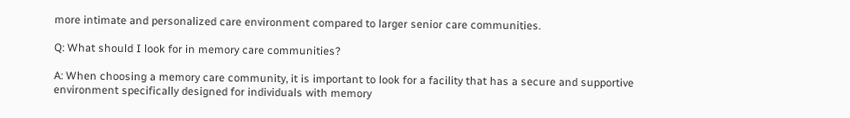more intimate and personalized care environment compared to larger senior care communities.

Q: What should I look for in memory care communities?

A: When choosing a memory care community, it is important to look for a facility that has a secure and supportive environment specifically designed for individuals with memory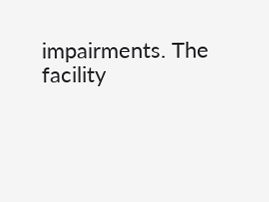impairments. The facility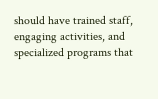should have trained staff, engaging activities, and specialized programs that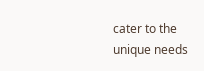cater to the unique needs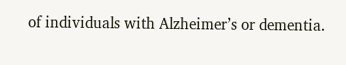of individuals with Alzheimer’s or dementia.